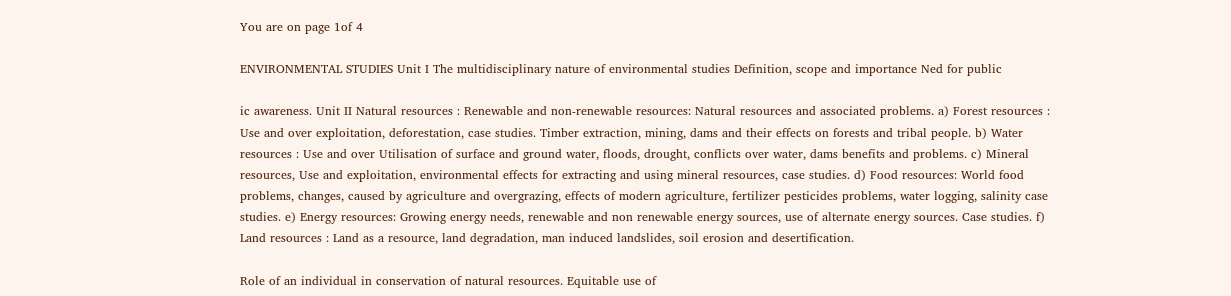You are on page 1of 4

ENVIRONMENTAL STUDIES Unit I The multidisciplinary nature of environmental studies Definition, scope and importance Ned for public

ic awareness. Unit II Natural resources : Renewable and non-renewable resources: Natural resources and associated problems. a) Forest resources : Use and over exploitation, deforestation, case studies. Timber extraction, mining, dams and their effects on forests and tribal people. b) Water resources : Use and over Utilisation of surface and ground water, floods, drought, conflicts over water, dams benefits and problems. c) Mineral resources, Use and exploitation, environmental effects for extracting and using mineral resources, case studies. d) Food resources: World food problems, changes, caused by agriculture and overgrazing, effects of modern agriculture, fertilizer pesticides problems, water logging, salinity case studies. e) Energy resources: Growing energy needs, renewable and non renewable energy sources, use of alternate energy sources. Case studies. f) Land resources : Land as a resource, land degradation, man induced landslides, soil erosion and desertification.

Role of an individual in conservation of natural resources. Equitable use of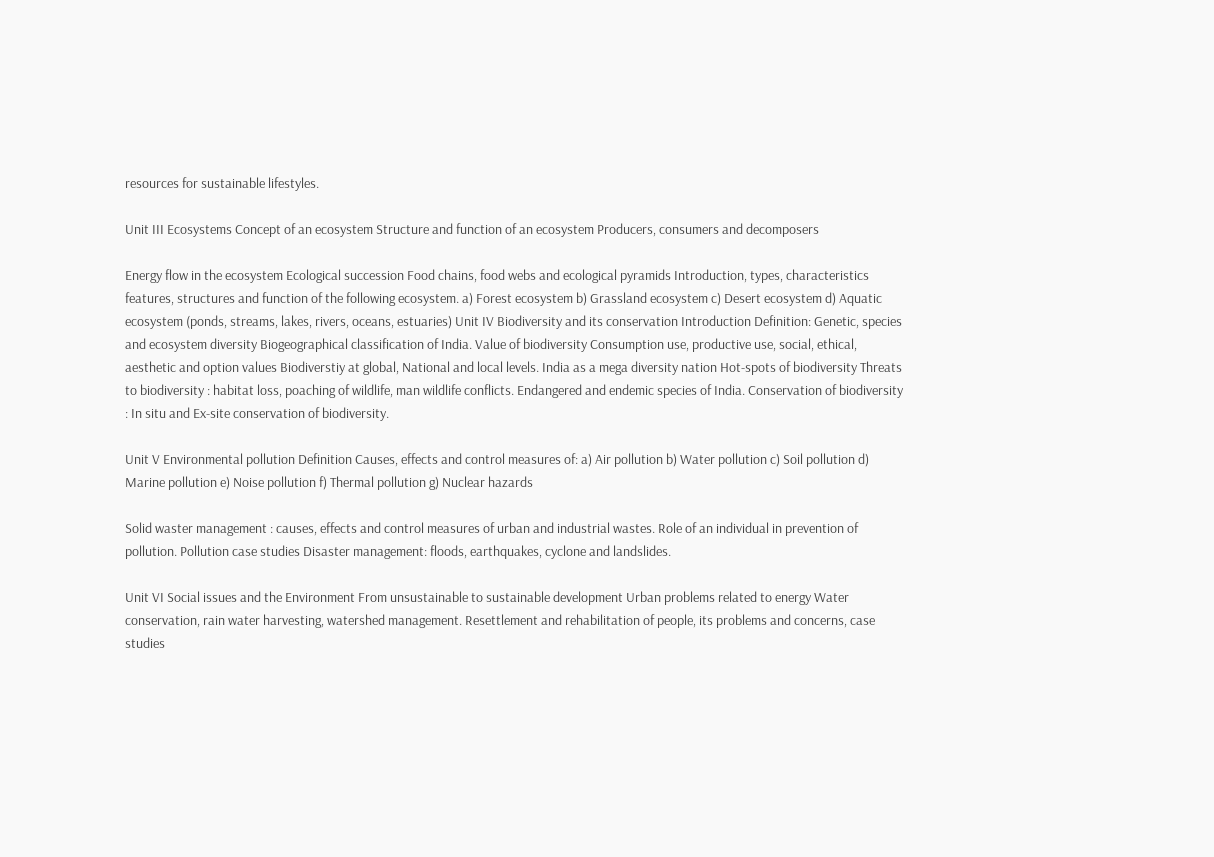resources for sustainable lifestyles.

Unit III Ecosystems Concept of an ecosystem Structure and function of an ecosystem Producers, consumers and decomposers

Energy flow in the ecosystem Ecological succession Food chains, food webs and ecological pyramids Introduction, types, characteristics features, structures and function of the following ecosystem. a) Forest ecosystem b) Grassland ecosystem c) Desert ecosystem d) Aquatic ecosystem (ponds, streams, lakes, rivers, oceans, estuaries) Unit IV Biodiversity and its conservation Introduction Definition: Genetic, species and ecosystem diversity Biogeographical classification of India. Value of biodiversity Consumption use, productive use, social, ethical, aesthetic and option values Biodiverstiy at global, National and local levels. India as a mega diversity nation Hot-spots of biodiversity Threats to biodiversity : habitat loss, poaching of wildlife, man wildlife conflicts. Endangered and endemic species of India. Conservation of biodiversity : In situ and Ex-site conservation of biodiversity.

Unit V Environmental pollution Definition Causes, effects and control measures of: a) Air pollution b) Water pollution c) Soil pollution d) Marine pollution e) Noise pollution f) Thermal pollution g) Nuclear hazards

Solid waster management : causes, effects and control measures of urban and industrial wastes. Role of an individual in prevention of pollution. Pollution case studies Disaster management: floods, earthquakes, cyclone and landslides.

Unit VI Social issues and the Environment From unsustainable to sustainable development Urban problems related to energy Water conservation, rain water harvesting, watershed management. Resettlement and rehabilitation of people, its problems and concerns, case studies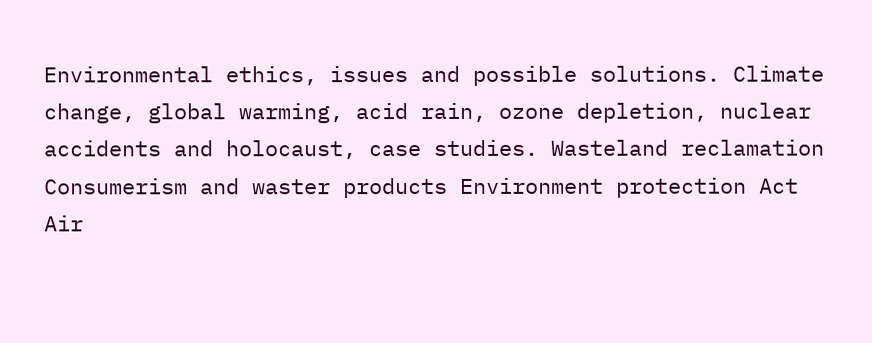Environmental ethics, issues and possible solutions. Climate change, global warming, acid rain, ozone depletion, nuclear accidents and holocaust, case studies. Wasteland reclamation Consumerism and waster products Environment protection Act Air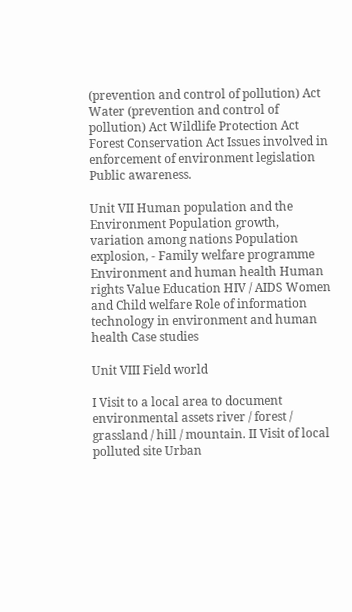(prevention and control of pollution) Act Water (prevention and control of pollution) Act Wildlife Protection Act Forest Conservation Act Issues involved in enforcement of environment legislation Public awareness.

Unit VII Human population and the Environment Population growth, variation among nations Population explosion, - Family welfare programme Environment and human health Human rights Value Education HIV / AIDS Women and Child welfare Role of information technology in environment and human health Case studies

Unit VIII Field world

I Visit to a local area to document environmental assets river / forest / grassland / hill / mountain. II Visit of local polluted site Urban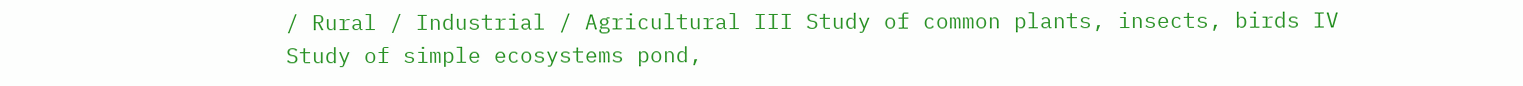/ Rural / Industrial / Agricultural III Study of common plants, insects, birds IV Study of simple ecosystems pond,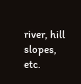river, hill slopes, etc.